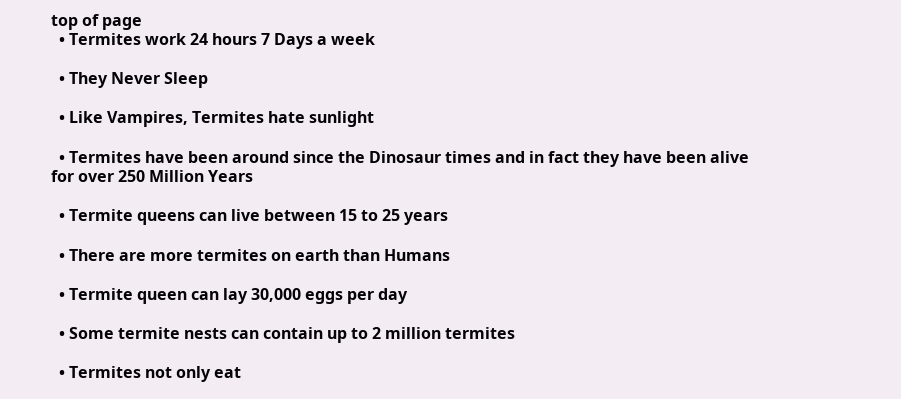top of page
  • Termites work 24 hours 7 Days a week

  • They Never Sleep

  • Like Vampires, Termites hate sunlight

  • Termites have been around since the Dinosaur times and in fact they have been alive for over 250 Million Years

  • Termite queens can live between 15 to 25 years

  • There are more termites on earth than Humans

  • Termite queen can lay 30,000 eggs per day

  • Some termite nests can contain up to 2 million termites

  • Termites not only eat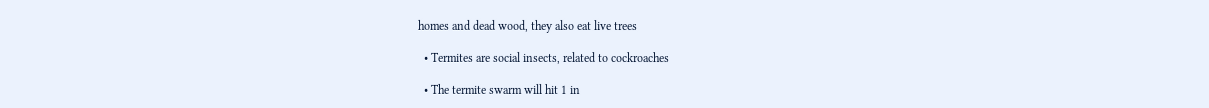homes and dead wood, they also eat live trees

  • Termites are social insects, related to cockroaches

  • The termite swarm will hit 1 in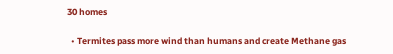30 homes

  • Termites pass more wind than humans and create Methane gas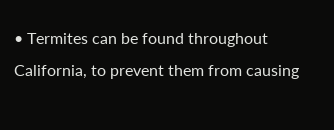• Termites can be found throughout California, to prevent them from causing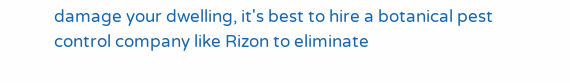damage your dwelling, it's best to hire a botanical pest control company like Rizon to eliminate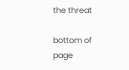the threat

bottom of page